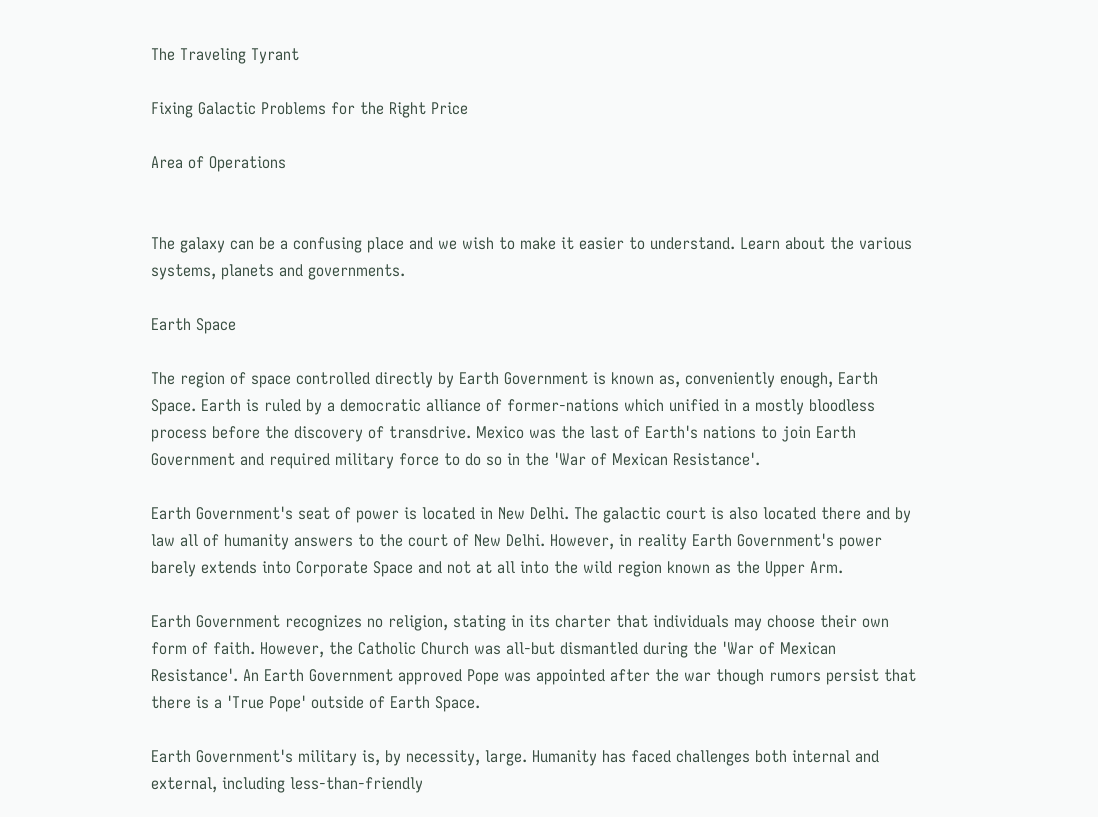The Traveling Tyrant

Fixing Galactic Problems for the Right Price

Area of Operations


The galaxy can be a confusing place and we wish to make it easier to understand. Learn about the various systems, planets and governments.

Earth Space

The region of space controlled directly by Earth Government is known as, conveniently enough, Earth Space. Earth is ruled by a democratic alliance of former-nations which unified in a mostly bloodless process before the discovery of transdrive. Mexico was the last of Earth's nations to join Earth Government and required military force to do so in the 'War of Mexican Resistance'.

Earth Government's seat of power is located in New Delhi. The galactic court is also located there and by law all of humanity answers to the court of New Delhi. However, in reality Earth Government's power barely extends into Corporate Space and not at all into the wild region known as the Upper Arm.

Earth Government recognizes no religion, stating in its charter that individuals may choose their own form of faith. However, the Catholic Church was all-but dismantled during the 'War of Mexican Resistance'. An Earth Government approved Pope was appointed after the war though rumors persist that there is a 'True Pope' outside of Earth Space.

Earth Government's military is, by necessity, large. Humanity has faced challenges both internal and external, including less-than-friendly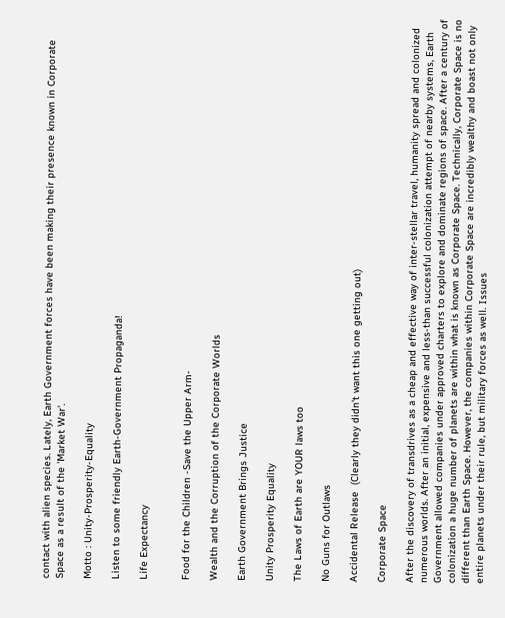contact with alien species. Lately, Earth Government forces have been making their presence known in Corporate Space as a result of the 'Market War'.

Motto : Unity-Prosperity-Equality

Listen to some friendly Earth-Government Propaganda!

Life Expectancy


Food for the Children -Save the Upper Arm-

Wealth and the Corruption of the Corporate Worlds

Earth Government Brings Justice

Unity Prosperity Equality

The Laws of Earth are YOUR laws too

No Guns for Outlaws

Accidental Release  (Clearly they didn't want this one getting out)

Corporate Space

After the discovery of transdrives as a cheap and effective way of inter-stellar travel, humanity spread and colonized numerous worlds. After an initial, expensive and less-than successful colonization attempt of nearby systems, Earth Government allowed companies under approved charters to explore and dominate regions of space. After a century of colonization a huge number of planets are within what is known as Corporate Space. Technically, Corporate Space is no different than Earth Space. However, the companies within Corporate Space are incredibly wealthy and boast not only entire planets under their rule, but military forces as well. Issues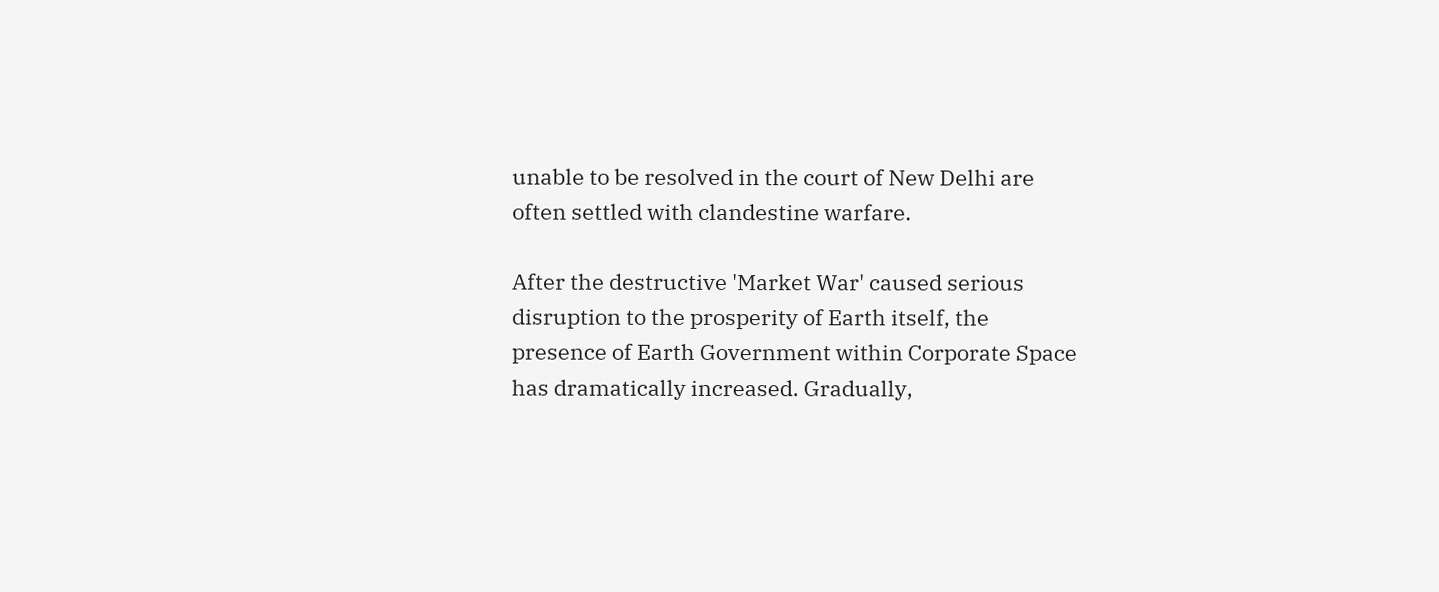unable to be resolved in the court of New Delhi are often settled with clandestine warfare.

After the destructive 'Market War' caused serious disruption to the prosperity of Earth itself, the presence of Earth Government within Corporate Space has dramatically increased. Gradually,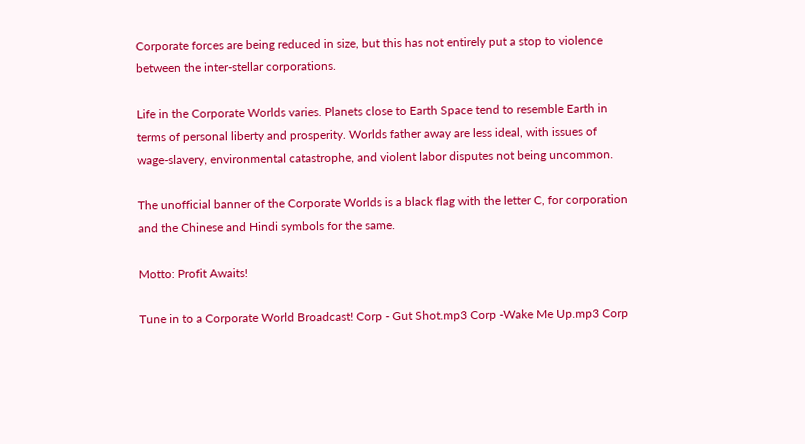Corporate forces are being reduced in size, but this has not entirely put a stop to violence between the inter-stellar corporations.

Life in the Corporate Worlds varies. Planets close to Earth Space tend to resemble Earth in terms of personal liberty and prosperity. Worlds father away are less ideal, with issues of wage-slavery, environmental catastrophe, and violent labor disputes not being uncommon.

The unofficial banner of the Corporate Worlds is a black flag with the letter C, for corporation and the Chinese and Hindi symbols for the same.

Motto: Profit Awaits!

Tune in to a Corporate World Broadcast! Corp - Gut Shot.mp3 Corp -Wake Me Up.mp3 Corp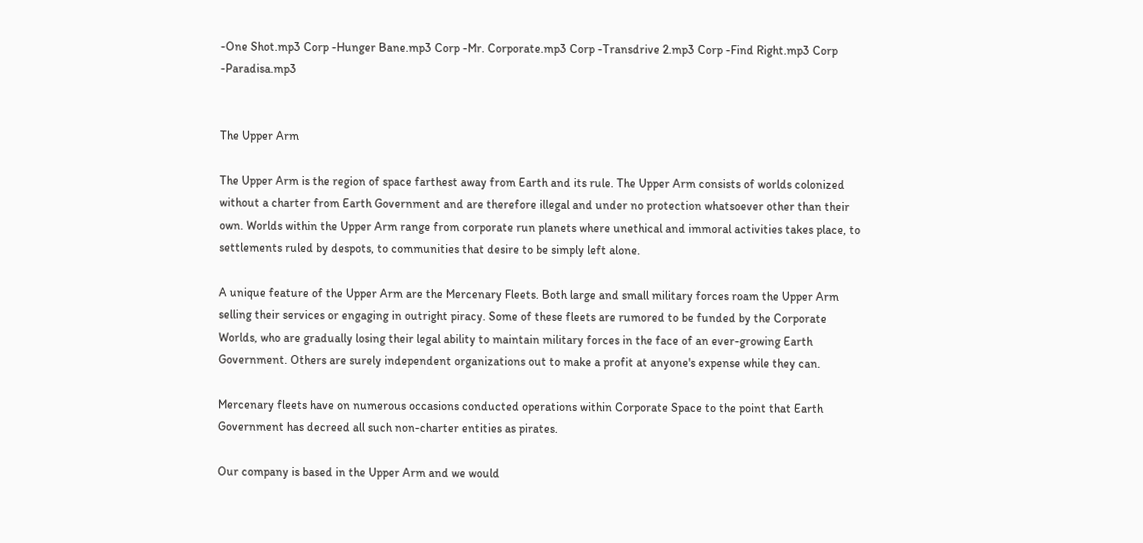-One Shot.mp3 Corp -Hunger Bane.mp3 Corp -Mr. Corporate.mp3 Corp -Transdrive 2.mp3 Corp -Find Right.mp3 Corp -Paradisa.mp3


The Upper Arm

The Upper Arm is the region of space farthest away from Earth and its rule. The Upper Arm consists of worlds colonized without a charter from Earth Government and are therefore illegal and under no protection whatsoever other than their own. Worlds within the Upper Arm range from corporate run planets where unethical and immoral activities takes place, to settlements ruled by despots, to communities that desire to be simply left alone.

A unique feature of the Upper Arm are the Mercenary Fleets. Both large and small military forces roam the Upper Arm selling their services or engaging in outright piracy. Some of these fleets are rumored to be funded by the Corporate Worlds, who are gradually losing their legal ability to maintain military forces in the face of an ever-growing Earth Government. Others are surely independent organizations out to make a profit at anyone's expense while they can.

Mercenary fleets have on numerous occasions conducted operations within Corporate Space to the point that Earth Government has decreed all such non-charter entities as pirates.

Our company is based in the Upper Arm and we would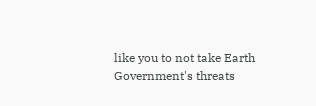like you to not take Earth Government's threats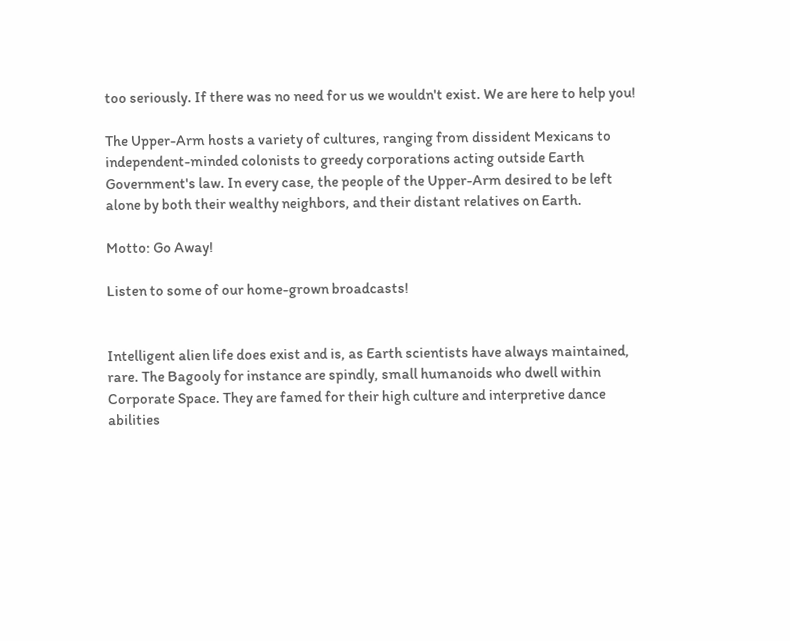too seriously. If there was no need for us we wouldn't exist. We are here to help you!

The Upper-Arm hosts a variety of cultures, ranging from dissident Mexicans to independent-minded colonists to greedy corporations acting outside Earth Government's law. In every case, the people of the Upper-Arm desired to be left alone by both their wealthy neighbors, and their distant relatives on Earth.

Motto: Go Away!

Listen to some of our home-grown broadcasts!


Intelligent alien life does exist and is, as Earth scientists have always maintained, rare. The Bagooly for instance are spindly, small humanoids who dwell within Corporate Space. They are famed for their high culture and interpretive dance abilities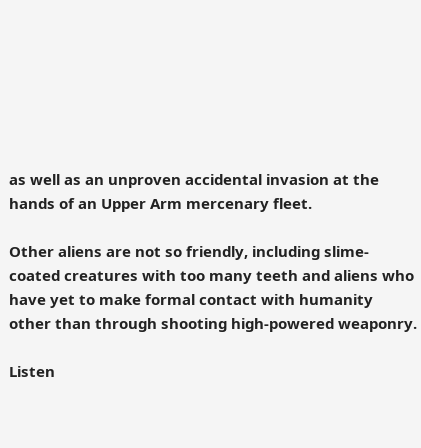as well as an unproven accidental invasion at the hands of an Upper Arm mercenary fleet.

Other aliens are not so friendly, including slime-coated creatures with too many teeth and aliens who have yet to make formal contact with humanity other than through shooting high-powered weaponry.

Listen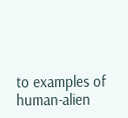to examples of human-alien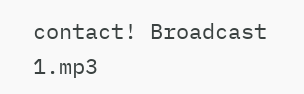contact! Broadcast 1.mp3